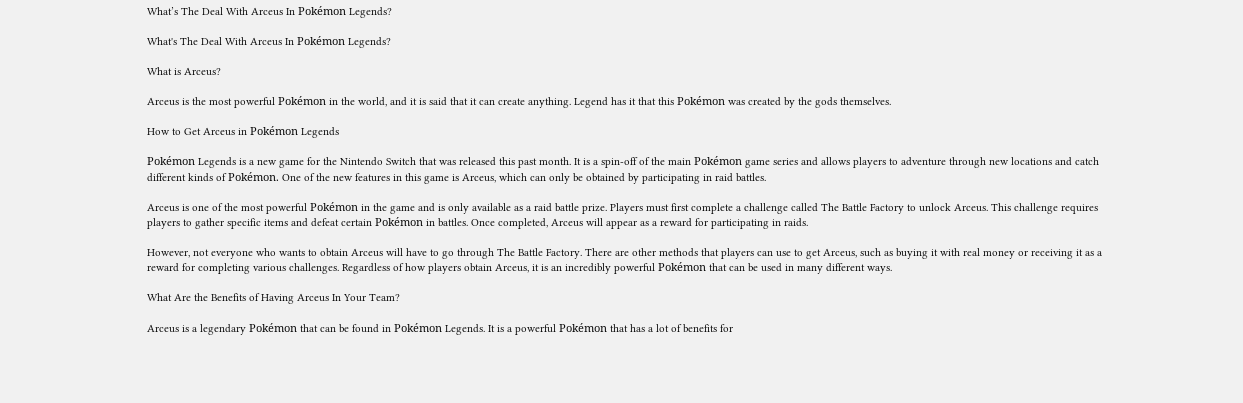What’s The Deal With Arceus In Pokémon Legends?

What's The Deal With Arceus In Pokémon Legends?

What is Arceus?

Arceus is the most powerful Pokémon in the world, and it is said that it can create anything. Legend has it that this Pokémon was created by the gods themselves.

How to Get Arceus in Pokémon Legends

Pokémon Legends is a new game for the Nintendo Switch that was released this past month. It is a spin-off of the main Pokémon game series and allows players to adventure through new locations and catch different kinds of Pokémon. One of the new features in this game is Arceus, which can only be obtained by participating in raid battles.

Arceus is one of the most powerful Pokémon in the game and is only available as a raid battle prize. Players must first complete a challenge called The Battle Factory to unlock Arceus. This challenge requires players to gather specific items and defeat certain Pokémon in battles. Once completed, Arceus will appear as a reward for participating in raids.

However, not everyone who wants to obtain Arceus will have to go through The Battle Factory. There are other methods that players can use to get Arceus, such as buying it with real money or receiving it as a reward for completing various challenges. Regardless of how players obtain Arceus, it is an incredibly powerful Pokémon that can be used in many different ways.

What Are the Benefits of Having Arceus In Your Team?

Arceus is a legendary Pokémon that can be found in Pokémon Legends. It is a powerful Pokémon that has a lot of benefits for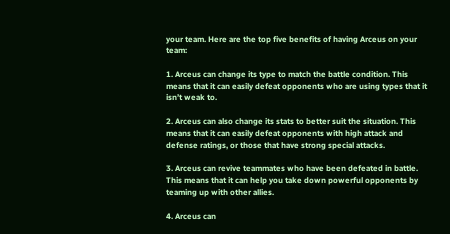your team. Here are the top five benefits of having Arceus on your team:

1. Arceus can change its type to match the battle condition. This means that it can easily defeat opponents who are using types that it isn’t weak to.

2. Arceus can also change its stats to better suit the situation. This means that it can easily defeat opponents with high attack and defense ratings, or those that have strong special attacks.

3. Arceus can revive teammates who have been defeated in battle. This means that it can help you take down powerful opponents by teaming up with other allies.

4. Arceus can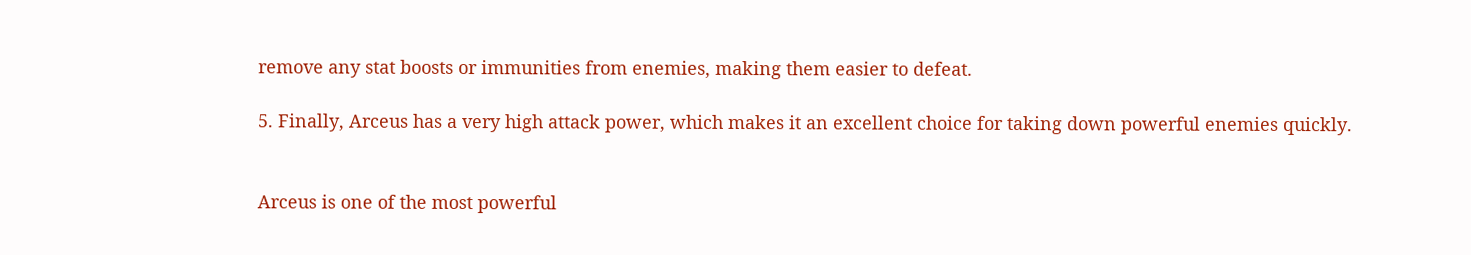remove any stat boosts or immunities from enemies, making them easier to defeat.

5. Finally, Arceus has a very high attack power, which makes it an excellent choice for taking down powerful enemies quickly.


Arceus is one of the most powerful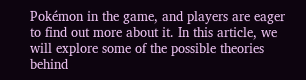Pokémon in the game, and players are eager to find out more about it. In this article, we will explore some of the possible theories behind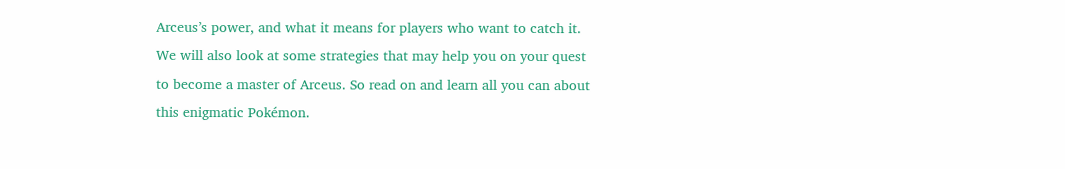Arceus’s power, and what it means for players who want to catch it. We will also look at some strategies that may help you on your quest to become a master of Arceus. So read on and learn all you can about this enigmatic Pokémon.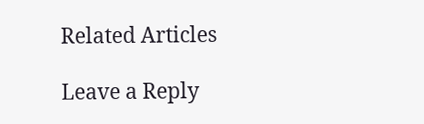Related Articles

Leave a Reply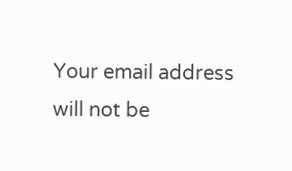Your email address will not be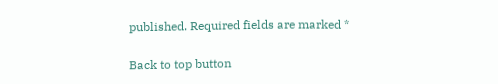published. Required fields are marked *

Back to top button